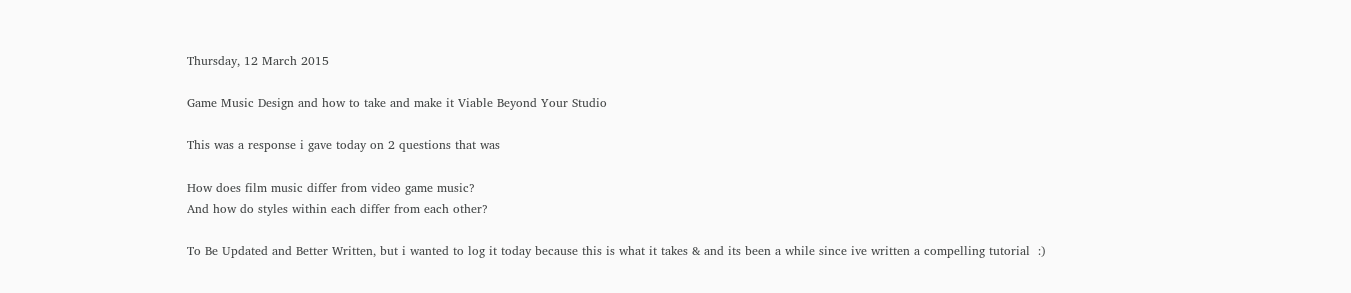Thursday, 12 March 2015

Game Music Design and how to take and make it Viable Beyond Your Studio

This was a response i gave today on 2 questions that was

How does film music differ from video game music?
And how do styles within each differ from each other?

To Be Updated and Better Written, but i wanted to log it today because this is what it takes & and its been a while since ive written a compelling tutorial  :)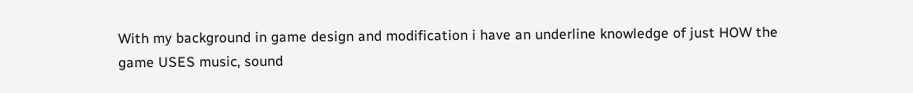With my background in game design and modification i have an underline knowledge of just HOW the game USES music, sound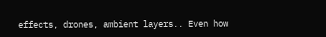effects, drones, ambient layers.. Even how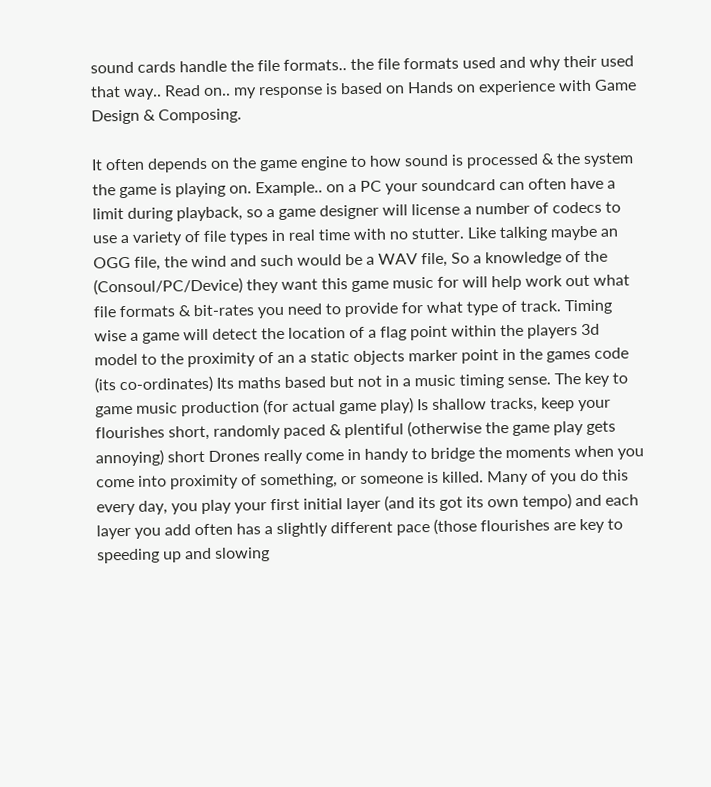sound cards handle the file formats.. the file formats used and why their used that way.. Read on.. my response is based on Hands on experience with Game Design & Composing.

It often depends on the game engine to how sound is processed & the system the game is playing on. Example.. on a PC your soundcard can often have a limit during playback, so a game designer will license a number of codecs to use a variety of file types in real time with no stutter. Like talking maybe an OGG file, the wind and such would be a WAV file, So a knowledge of the (Consoul/PC/Device) they want this game music for will help work out what file formats & bit-rates you need to provide for what type of track. Timing wise a game will detect the location of a flag point within the players 3d model to the proximity of an a static objects marker point in the games code (its co-ordinates) Its maths based but not in a music timing sense. The key to game music production (for actual game play) Is shallow tracks, keep your flourishes short, randomly paced & plentiful (otherwise the game play gets annoying) short Drones really come in handy to bridge the moments when you come into proximity of something, or someone is killed. Many of you do this every day, you play your first initial layer (and its got its own tempo) and each layer you add often has a slightly different pace (those flourishes are key to speeding up and slowing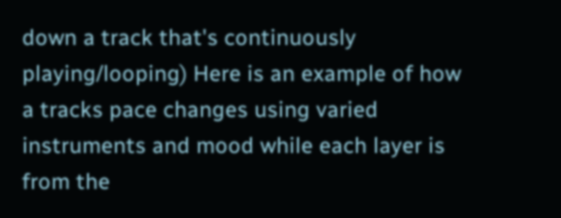down a track that's continuously playing/looping) Here is an example of how a tracks pace changes using varied instruments and mood while each layer is from the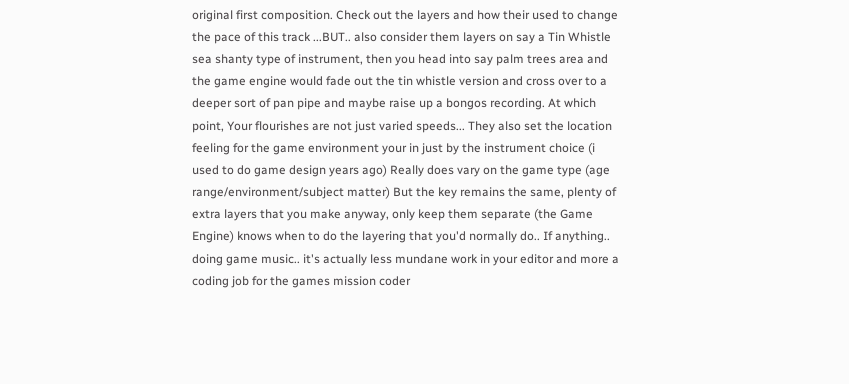original first composition. Check out the layers and how their used to change the pace of this track ...BUT.. also consider them layers on say a Tin Whistle sea shanty type of instrument, then you head into say palm trees area and the game engine would fade out the tin whistle version and cross over to a deeper sort of pan pipe and maybe raise up a bongos recording. At which point, Your flourishes are not just varied speeds... They also set the location feeling for the game environment your in just by the instrument choice (i used to do game design years ago) Really does vary on the game type (age range/environment/subject matter) But the key remains the same, plenty of extra layers that you make anyway, only keep them separate (the Game Engine) knows when to do the layering that you'd normally do.. If anything.. doing game music.. it's actually less mundane work in your editor and more a coding job for the games mission coder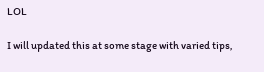LOL

I will updated this at some stage with varied tips,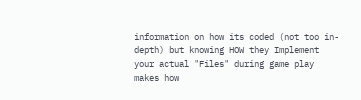information on how its coded (not too in-depth) but knowing HOW they Implement your actual "Files" during game play makes how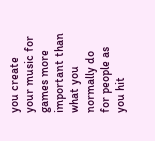you create your music for games more important than what you normally do for people as you hit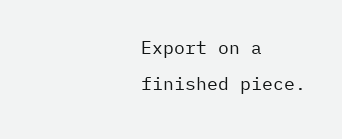Export on a finished piece.